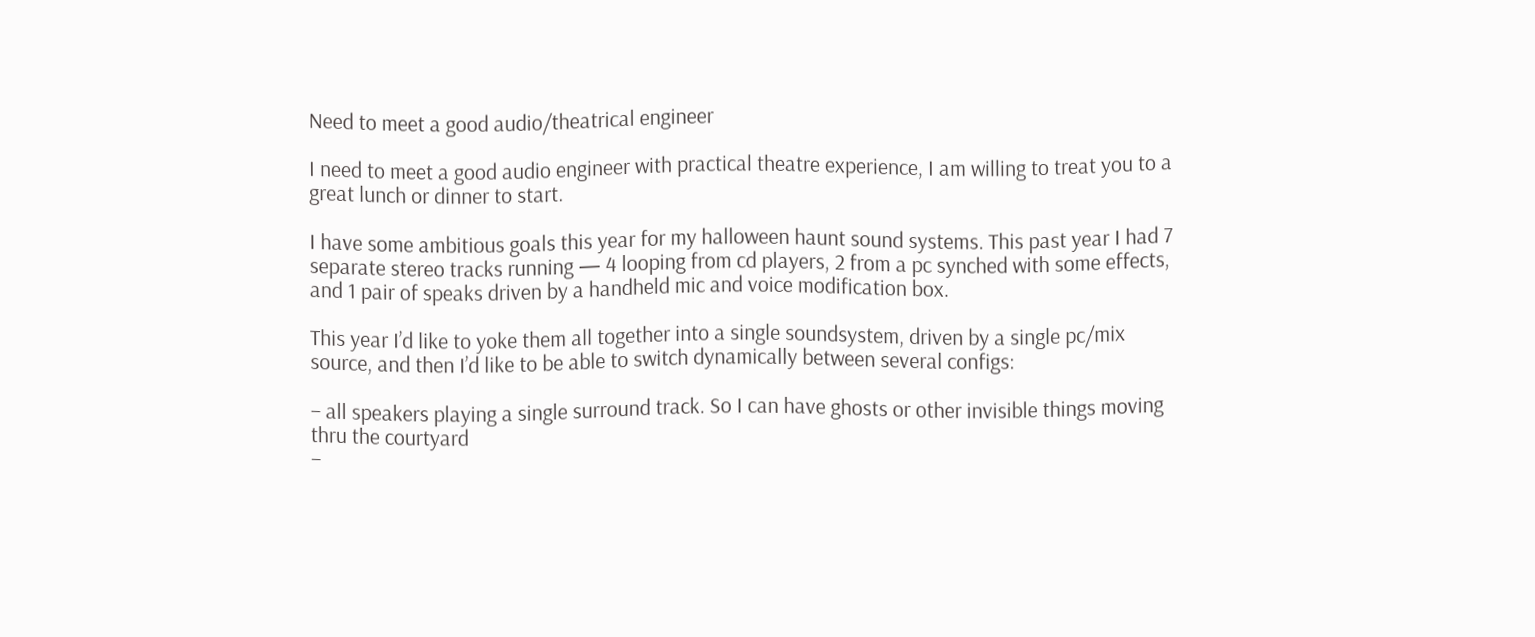Need to meet a good audio/theatrical engineer

I need to meet a good audio engineer with practical theatre experience, I am willing to treat you to a great lunch or dinner to start.

I have some ambitious goals this year for my halloween haunt sound systems. This past year I had 7 separate stereo tracks running — 4 looping from cd players, 2 from a pc synched with some effects, and 1 pair of speaks driven by a handheld mic and voice modification box.

This year I’d like to yoke them all together into a single soundsystem, driven by a single pc/mix source, and then I’d like to be able to switch dynamically between several configs:

– all speakers playing a single surround track. So I can have ghosts or other invisible things moving thru the courtyard
–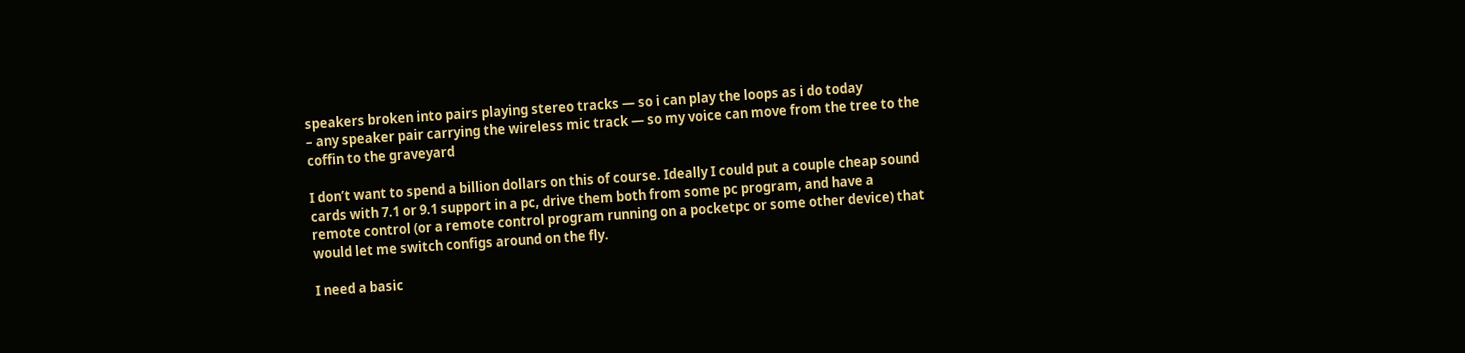speakers broken into pairs playing stereo tracks — so i can play the loops as i do today
– any speaker pair carrying the wireless mic track — so my voice can move from the tree to the coffin to the graveyard

I don’t want to spend a billion dollars on this of course. Ideally I could put a couple cheap sound cards with 7.1 or 9.1 support in a pc, drive them both from some pc program, and have a remote control (or a remote control program running on a pocketpc or some other device) that would let me switch configs around on the fly.

I need a basic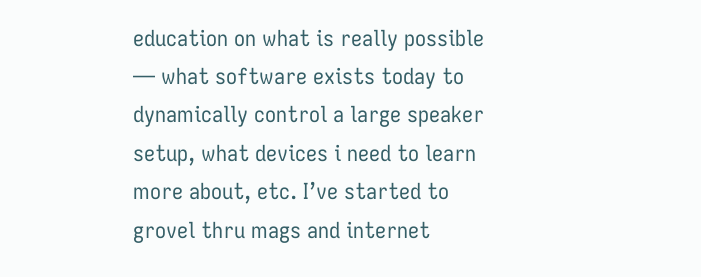education on what is really possible — what software exists today to dynamically control a large speaker setup, what devices i need to learn more about, etc. I’ve started to grovel thru mags and internet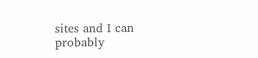sites and I can probably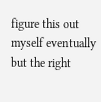figure this out myself eventually but the right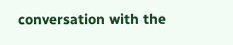conversation with the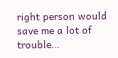right person would save me a lot of trouble…